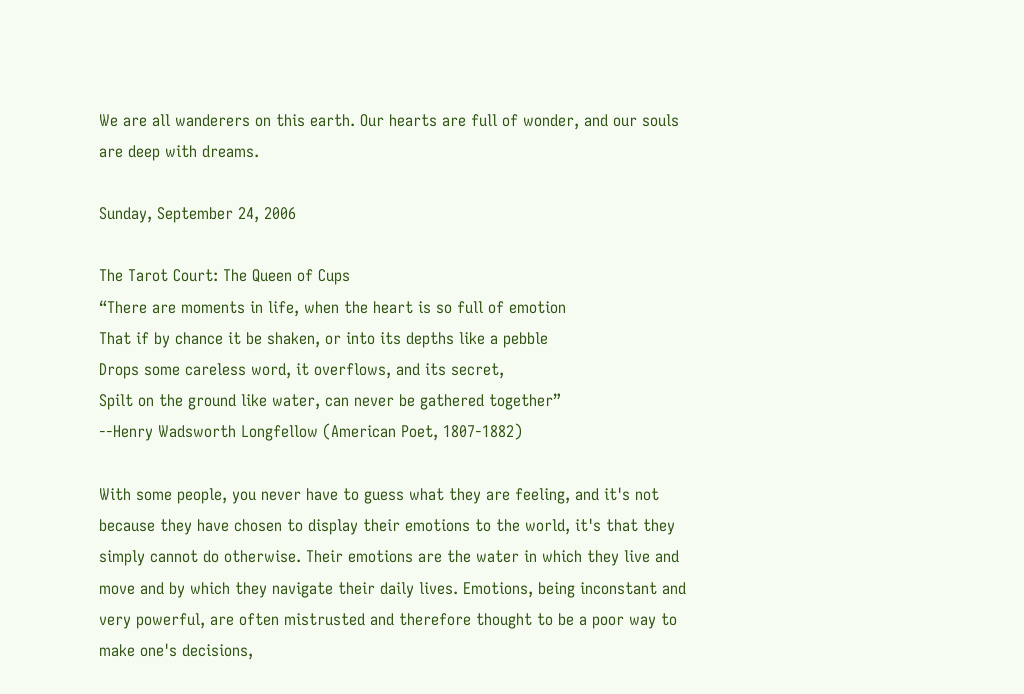We are all wanderers on this earth. Our hearts are full of wonder, and our souls are deep with dreams.

Sunday, September 24, 2006

The Tarot Court: The Queen of Cups
“There are moments in life, when the heart is so full of emotion
That if by chance it be shaken, or into its depths like a pebble
Drops some careless word, it overflows, and its secret,
Spilt on the ground like water, can never be gathered together”
--Henry Wadsworth Longfellow (American Poet, 1807-1882)

With some people, you never have to guess what they are feeling, and it's not because they have chosen to display their emotions to the world, it's that they simply cannot do otherwise. Their emotions are the water in which they live and move and by which they navigate their daily lives. Emotions, being inconstant and very powerful, are often mistrusted and therefore thought to be a poor way to make one's decisions,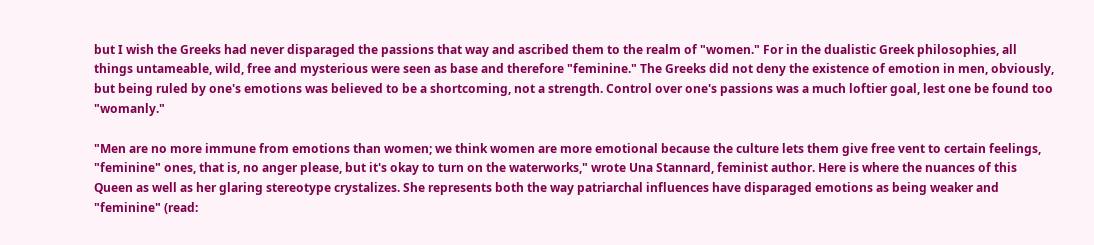but I wish the Greeks had never disparaged the passions that way and ascribed them to the realm of "women." For in the dualistic Greek philosophies, all things untameable, wild, free and mysterious were seen as base and therefore "feminine." The Greeks did not deny the existence of emotion in men, obviously, but being ruled by one's emotions was believed to be a shortcoming, not a strength. Control over one's passions was a much loftier goal, lest one be found too "womanly."

"Men are no more immune from emotions than women; we think women are more emotional because the culture lets them give free vent to certain feelings, "feminine" ones, that is, no anger please, but it's okay to turn on the waterworks," wrote Una Stannard, feminist author. Here is where the nuances of this Queen as well as her glaring stereotype crystalizes. She represents both the way patriarchal influences have disparaged emotions as being weaker and "feminine" (read: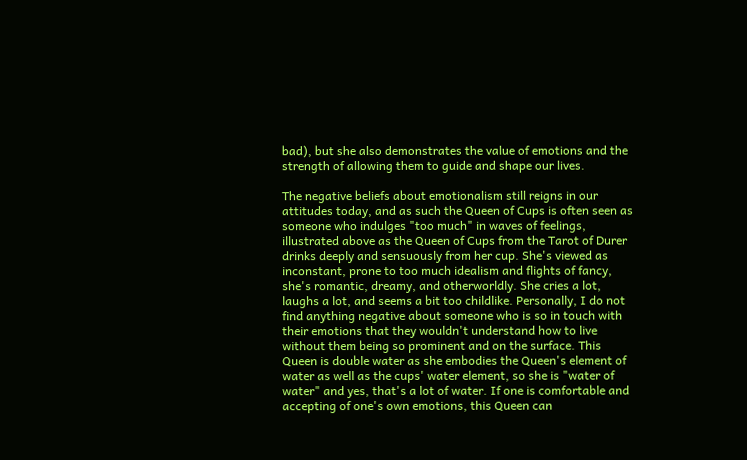bad), but she also demonstrates the value of emotions and the strength of allowing them to guide and shape our lives.

The negative beliefs about emotionalism still reigns in our attitudes today, and as such the Queen of Cups is often seen as someone who indulges "too much" in waves of feelings, illustrated above as the Queen of Cups from the Tarot of Durer drinks deeply and sensuously from her cup. She's viewed as inconstant, prone to too much idealism and flights of fancy, she's romantic, dreamy, and otherworldly. She cries a lot, laughs a lot, and seems a bit too childlike. Personally, I do not find anything negative about someone who is so in touch with their emotions that they wouldn't understand how to live without them being so prominent and on the surface. This Queen is double water as she embodies the Queen's element of water as well as the cups' water element, so she is "water of water" and yes, that's a lot of water. If one is comfortable and accepting of one's own emotions, this Queen can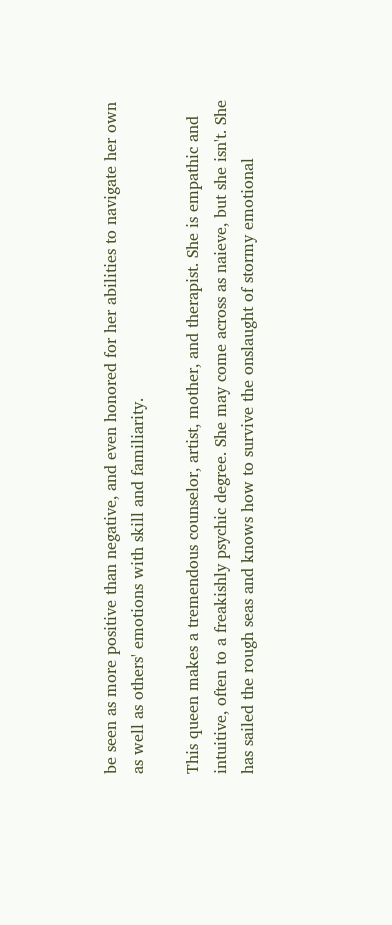be seen as more positive than negative, and even honored for her abilities to navigate her own as well as others' emotions with skill and familiarity.

This queen makes a tremendous counselor, artist, mother, and therapist. She is empathic and intuitive, often to a freakishly psychic degree. She may come across as naieve, but she isn't. She has sailed the rough seas and knows how to survive the onslaught of stormy emotional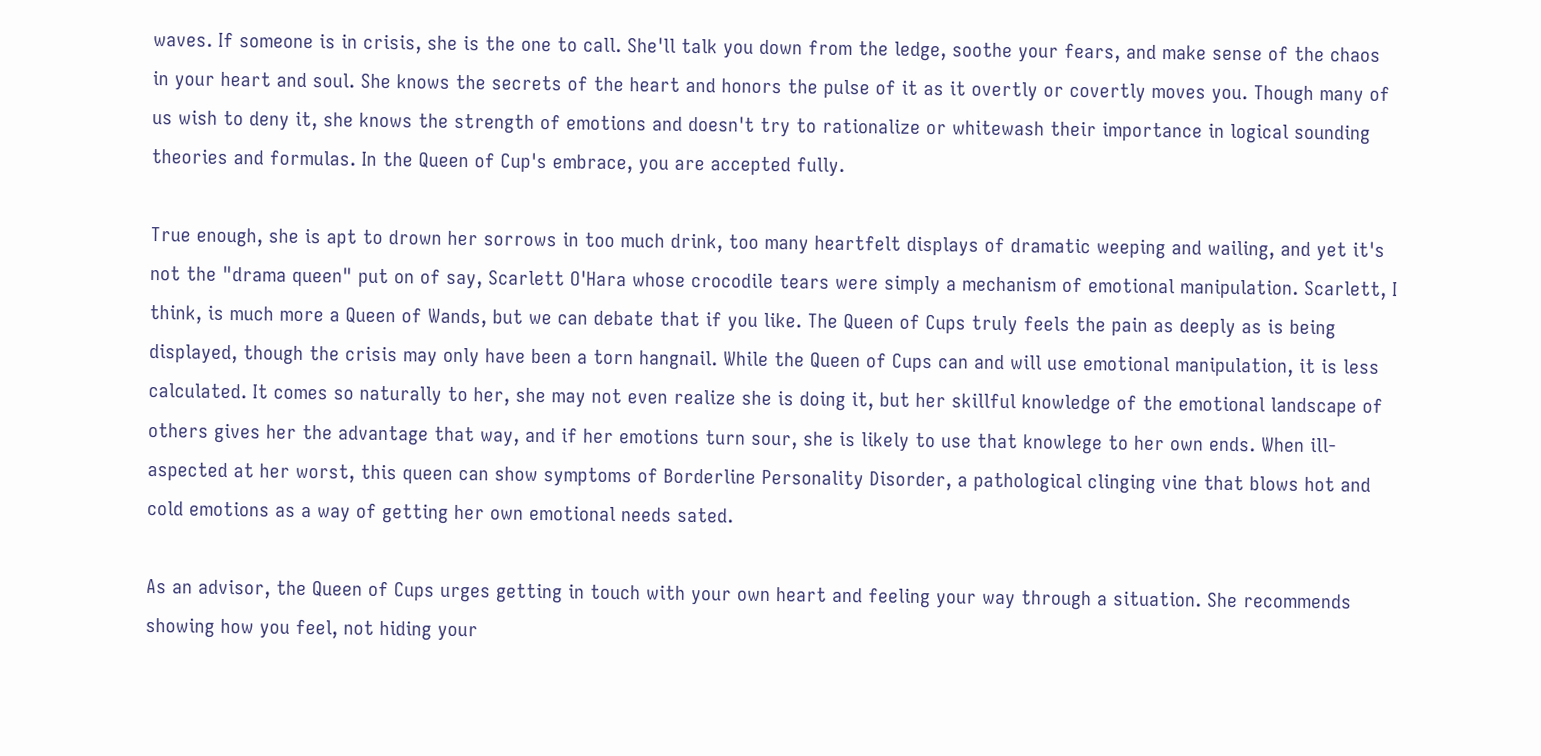waves. If someone is in crisis, she is the one to call. She'll talk you down from the ledge, soothe your fears, and make sense of the chaos in your heart and soul. She knows the secrets of the heart and honors the pulse of it as it overtly or covertly moves you. Though many of us wish to deny it, she knows the strength of emotions and doesn't try to rationalize or whitewash their importance in logical sounding theories and formulas. In the Queen of Cup's embrace, you are accepted fully.

True enough, she is apt to drown her sorrows in too much drink, too many heartfelt displays of dramatic weeping and wailing, and yet it's not the "drama queen" put on of say, Scarlett O'Hara whose crocodile tears were simply a mechanism of emotional manipulation. Scarlett, I think, is much more a Queen of Wands, but we can debate that if you like. The Queen of Cups truly feels the pain as deeply as is being displayed, though the crisis may only have been a torn hangnail. While the Queen of Cups can and will use emotional manipulation, it is less calculated. It comes so naturally to her, she may not even realize she is doing it, but her skillful knowledge of the emotional landscape of others gives her the advantage that way, and if her emotions turn sour, she is likely to use that knowlege to her own ends. When ill-aspected at her worst, this queen can show symptoms of Borderline Personality Disorder, a pathological clinging vine that blows hot and cold emotions as a way of getting her own emotional needs sated.

As an advisor, the Queen of Cups urges getting in touch with your own heart and feeling your way through a situation. She recommends showing how you feel, not hiding your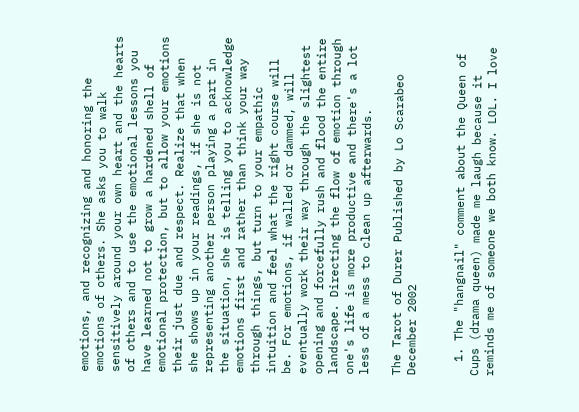emotions, and recognizing and honoring the emotions of others. She asks you to walk sensitively around your own heart and the hearts of others and to use the emotional lessons you have learned not to grow a hardened shell of emotional protection, but to allow your emotions their just due and respect. Realize that when she shows up in your readings, if she is not representing another person playing a part in the situation, she is telling you to acknowledge emotions first and rather than think your way through things, but turn to your empathic intuition and feel what the right course will be. For emotions, if walled or dammed, will eventually work their way through the slightest opening and forcefully rush and flood the entire landscape. Directing the flow of emotion through one's life is more productive and there's a lot less of a mess to clean up afterwards.

The Tarot of Durer Published by Lo Scarabeo December 2002


  1. The "hangnail" comment about the Queen of Cups (drama queen) made me laugh because it reminds me of someone we both know. LOL. I love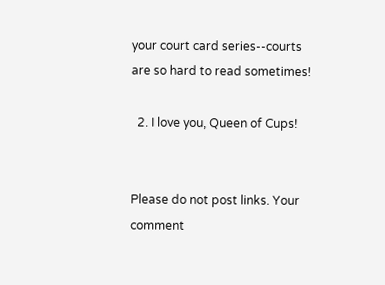your court card series--courts are so hard to read sometimes!

  2. I love you, Queen of Cups!


Please do not post links. Your comment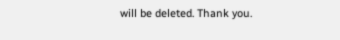will be deleted. Thank you.